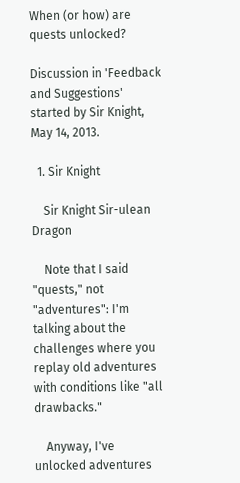When (or how) are quests unlocked?

Discussion in 'Feedback and Suggestions' started by Sir Knight, May 14, 2013.

  1. Sir Knight

    Sir Knight Sir-ulean Dragon

    Note that I said "quests," not "adventures": I'm talking about the challenges where you replay old adventures with conditions like "all drawbacks."

    Anyway, I've unlocked adventures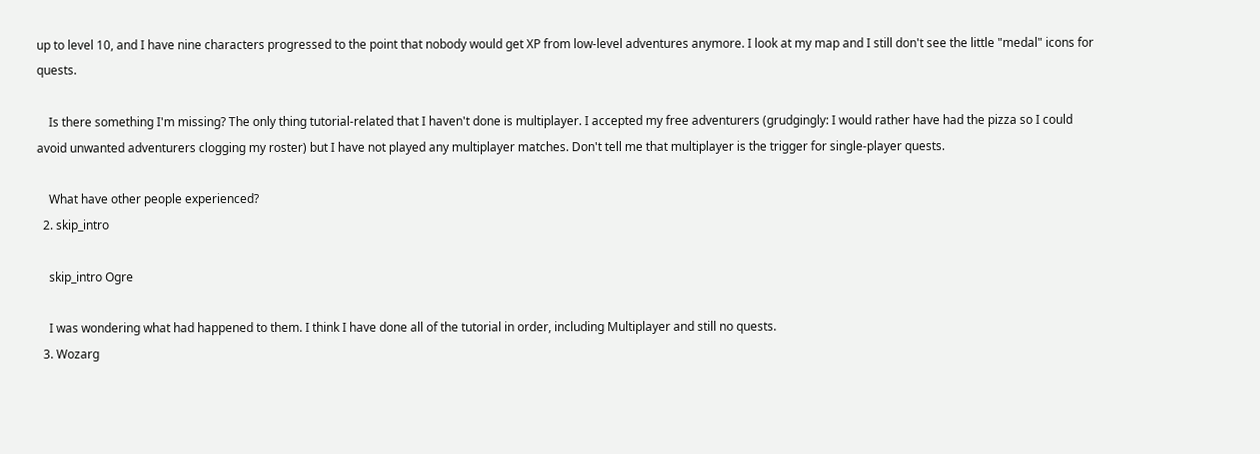up to level 10, and I have nine characters progressed to the point that nobody would get XP from low-level adventures anymore. I look at my map and I still don't see the little "medal" icons for quests.

    Is there something I'm missing? The only thing tutorial-related that I haven't done is multiplayer. I accepted my free adventurers (grudgingly: I would rather have had the pizza so I could avoid unwanted adventurers clogging my roster) but I have not played any multiplayer matches. Don't tell me that multiplayer is the trigger for single-player quests.

    What have other people experienced?
  2. skip_intro

    skip_intro Ogre

    I was wondering what had happened to them. I think I have done all of the tutorial in order, including Multiplayer and still no quests.
  3. Wozarg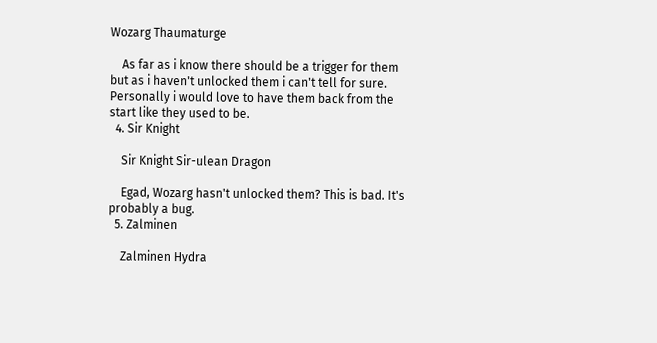Wozarg Thaumaturge

    As far as i know there should be a trigger for them but as i haven't unlocked them i can't tell for sure. Personally i would love to have them back from the start like they used to be.
  4. Sir Knight

    Sir Knight Sir-ulean Dragon

    Egad, Wozarg hasn't unlocked them? This is bad. It's probably a bug.
  5. Zalminen

    Zalminen Hydra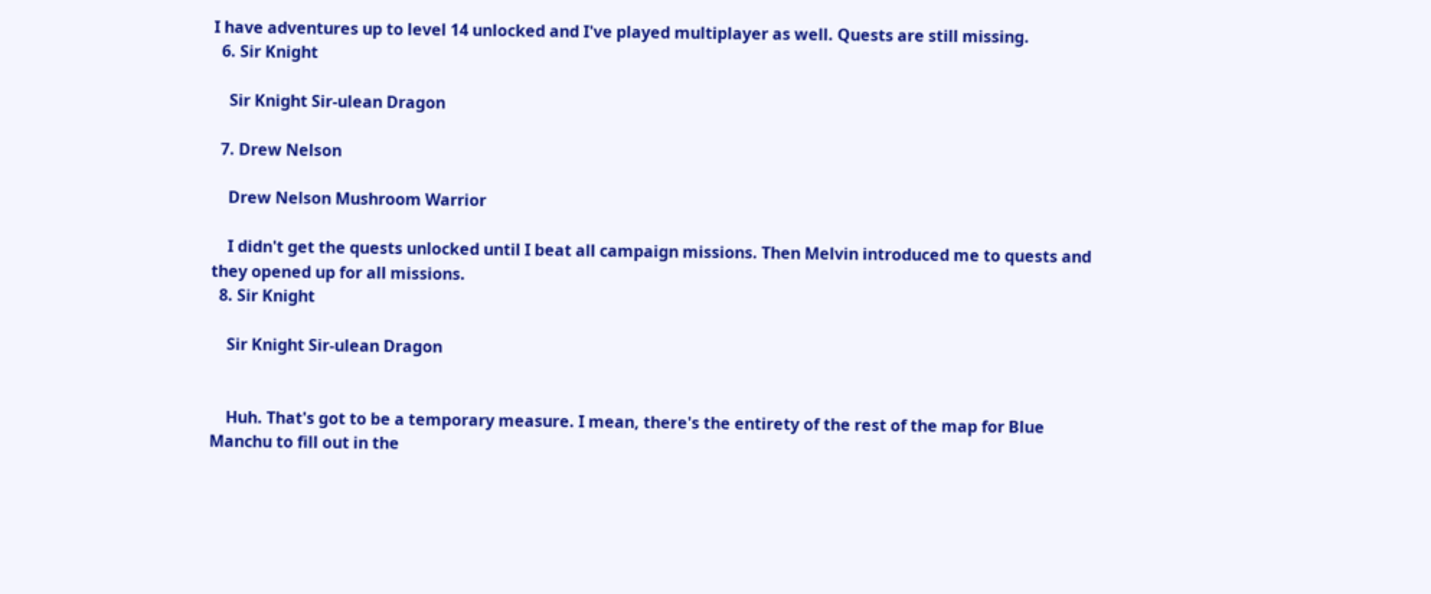I have adventures up to level 14 unlocked and I've played multiplayer as well. Quests are still missing.
  6. Sir Knight

    Sir Knight Sir-ulean Dragon

  7. Drew Nelson

    Drew Nelson Mushroom Warrior

    I didn't get the quests unlocked until I beat all campaign missions. Then Melvin introduced me to quests and they opened up for all missions.
  8. Sir Knight

    Sir Knight Sir-ulean Dragon


    Huh. That's got to be a temporary measure. I mean, there's the entirety of the rest of the map for Blue Manchu to fill out in the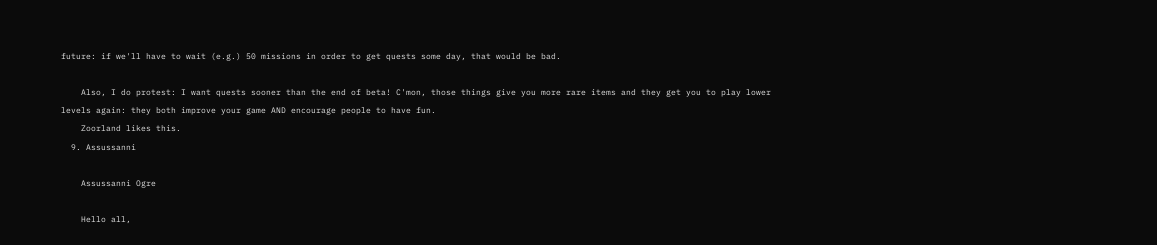future: if we'll have to wait (e.g.) 50 missions in order to get quests some day, that would be bad.

    Also, I do protest: I want quests sooner than the end of beta! C'mon, those things give you more rare items and they get you to play lower levels again: they both improve your game AND encourage people to have fun.
    Zoorland likes this.
  9. Assussanni

    Assussanni Ogre

    Hello all,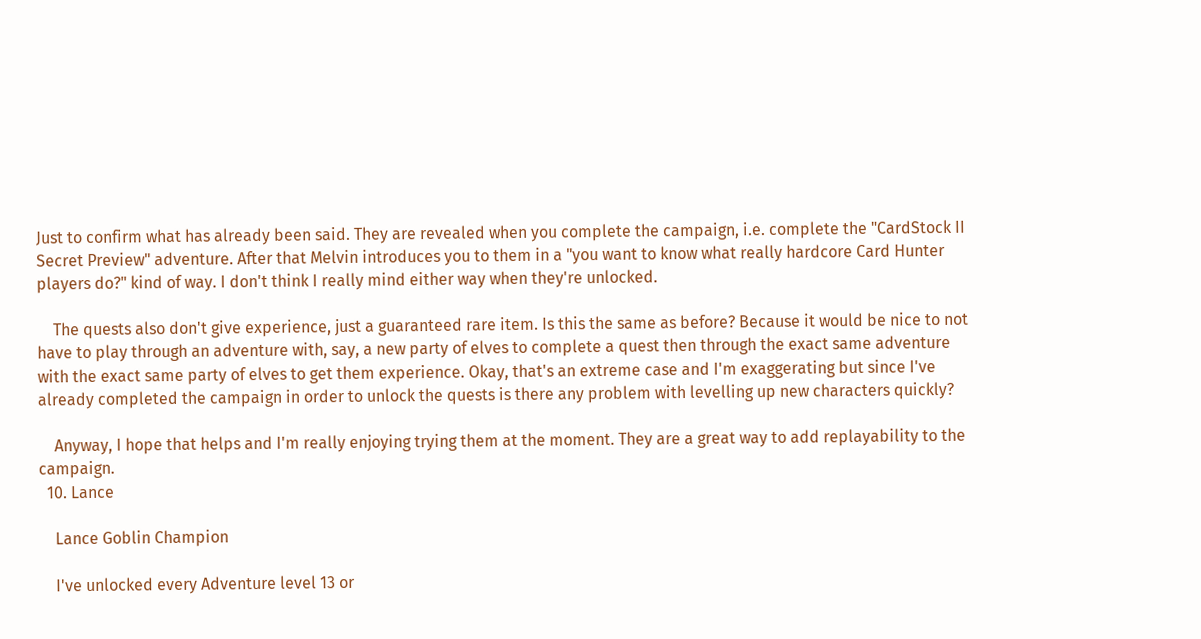Just to confirm what has already been said. They are revealed when you complete the campaign, i.e. complete the "CardStock II Secret Preview" adventure. After that Melvin introduces you to them in a "you want to know what really hardcore Card Hunter players do?" kind of way. I don't think I really mind either way when they're unlocked.

    The quests also don't give experience, just a guaranteed rare item. Is this the same as before? Because it would be nice to not have to play through an adventure with, say, a new party of elves to complete a quest then through the exact same adventure with the exact same party of elves to get them experience. Okay, that's an extreme case and I'm exaggerating but since I've already completed the campaign in order to unlock the quests is there any problem with levelling up new characters quickly?

    Anyway, I hope that helps and I'm really enjoying trying them at the moment. They are a great way to add replayability to the campaign.
  10. Lance

    Lance Goblin Champion

    I've unlocked every Adventure level 13 or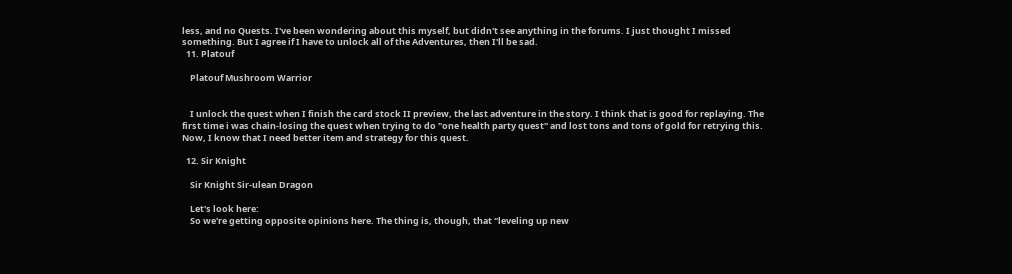less, and no Quests. I've been wondering about this myself, but didn't see anything in the forums. I just thought I missed something. But I agree if I have to unlock all of the Adventures, then I'll be sad.
  11. Platouf

    Platouf Mushroom Warrior


    I unlock the quest when I finish the card stock II preview, the last adventure in the story. I think that is good for replaying. The first time i was chain-losing the quest when trying to do "one health party quest" and lost tons and tons of gold for retrying this. Now, I know that I need better item and strategy for this quest.

  12. Sir Knight

    Sir Knight Sir-ulean Dragon

    Let's look here:
    So we're getting opposite opinions here. The thing is, though, that "leveling up new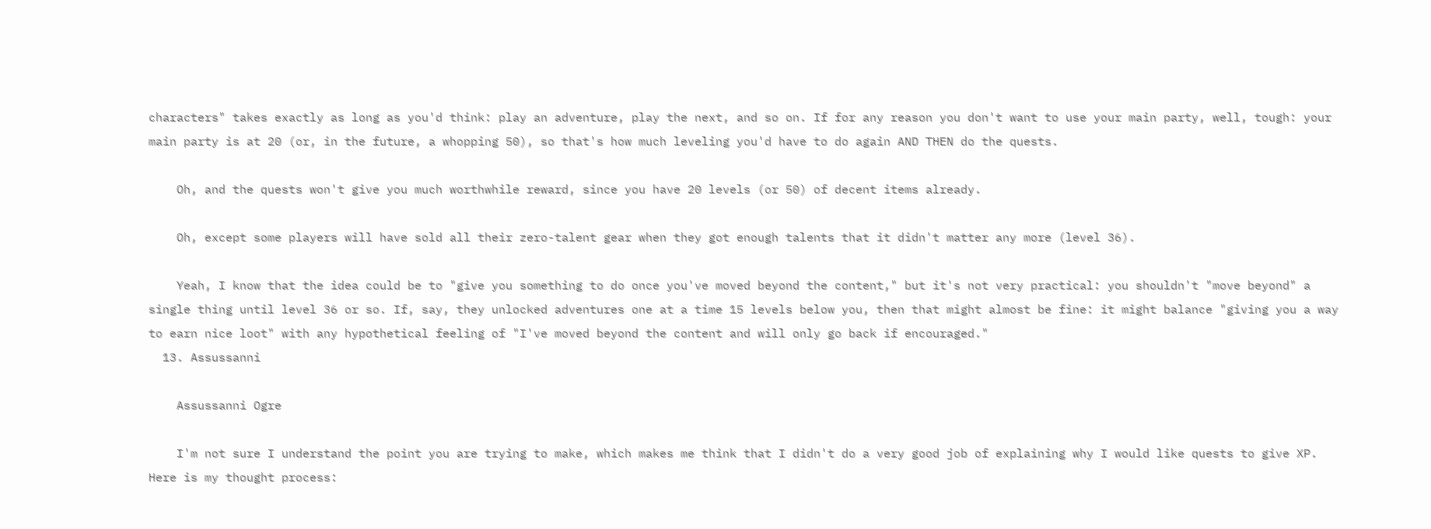characters" takes exactly as long as you'd think: play an adventure, play the next, and so on. If for any reason you don't want to use your main party, well, tough: your main party is at 20 (or, in the future, a whopping 50), so that's how much leveling you'd have to do again AND THEN do the quests.

    Oh, and the quests won't give you much worthwhile reward, since you have 20 levels (or 50) of decent items already.

    Oh, except some players will have sold all their zero-talent gear when they got enough talents that it didn't matter any more (level 36).

    Yeah, I know that the idea could be to "give you something to do once you've moved beyond the content," but it's not very practical: you shouldn't "move beyond" a single thing until level 36 or so. If, say, they unlocked adventures one at a time 15 levels below you, then that might almost be fine: it might balance "giving you a way to earn nice loot" with any hypothetical feeling of "I've moved beyond the content and will only go back if encouraged."
  13. Assussanni

    Assussanni Ogre

    I'm not sure I understand the point you are trying to make, which makes me think that I didn't do a very good job of explaining why I would like quests to give XP. Here is my thought process: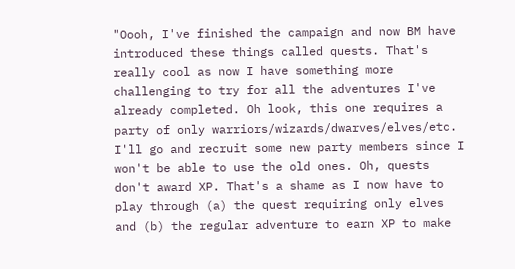"Oooh, I've finished the campaign and now BM have introduced these things called quests. That's really cool as now I have something more challenging to try for all the adventures I've already completed. Oh look, this one requires a party of only warriors/wizards/dwarves/elves/etc. I'll go and recruit some new party members since I won't be able to use the old ones. Oh, quests don't award XP. That's a shame as I now have to play through (a) the quest requiring only elves and (b) the regular adventure to earn XP to make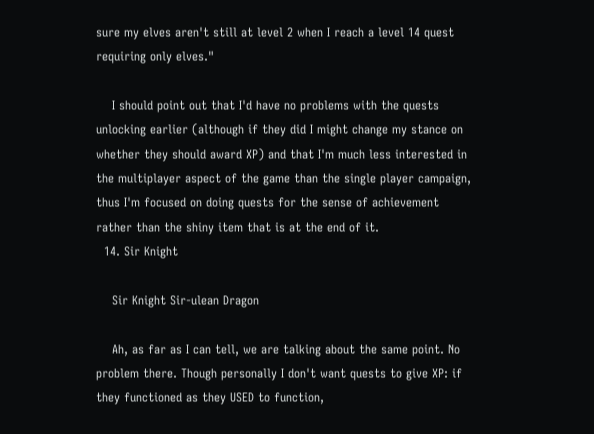sure my elves aren't still at level 2 when I reach a level 14 quest requiring only elves."

    I should point out that I'd have no problems with the quests unlocking earlier (although if they did I might change my stance on whether they should award XP) and that I'm much less interested in the multiplayer aspect of the game than the single player campaign, thus I'm focused on doing quests for the sense of achievement rather than the shiny item that is at the end of it.
  14. Sir Knight

    Sir Knight Sir-ulean Dragon

    Ah, as far as I can tell, we are talking about the same point. No problem there. Though personally I don't want quests to give XP: if they functioned as they USED to function,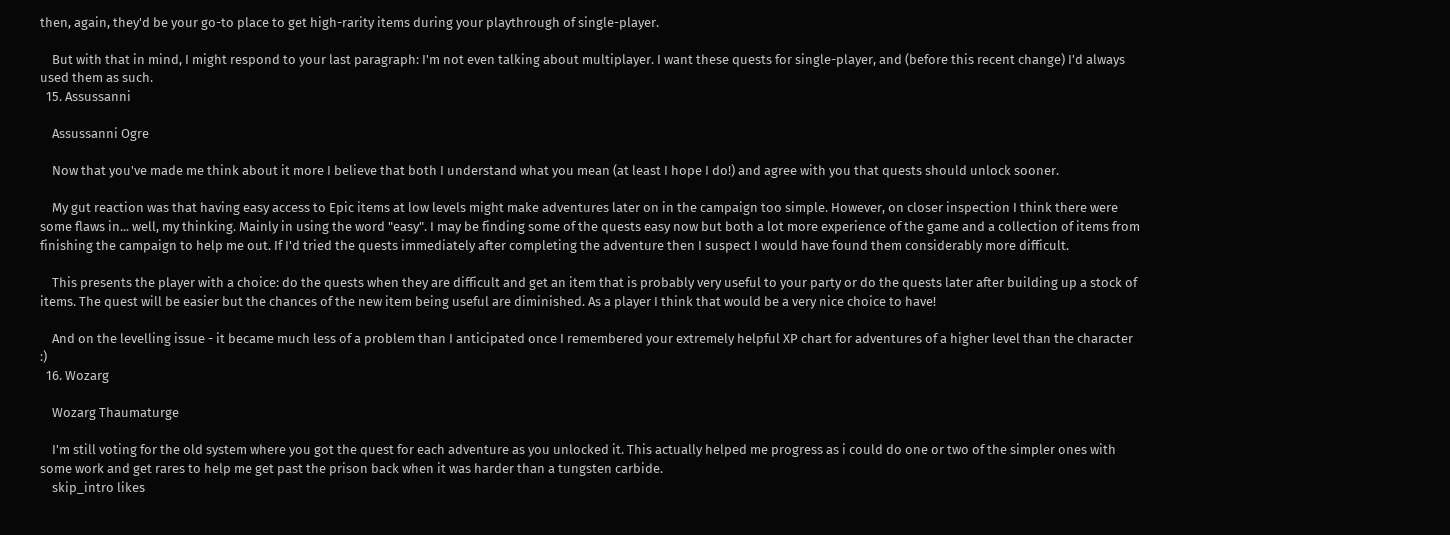then, again, they'd be your go-to place to get high-rarity items during your playthrough of single-player.

    But with that in mind, I might respond to your last paragraph: I'm not even talking about multiplayer. I want these quests for single-player, and (before this recent change) I'd always used them as such.
  15. Assussanni

    Assussanni Ogre

    Now that you've made me think about it more I believe that both I understand what you mean (at least I hope I do!) and agree with you that quests should unlock sooner.

    My gut reaction was that having easy access to Epic items at low levels might make adventures later on in the campaign too simple. However, on closer inspection I think there were some flaws in... well, my thinking. Mainly in using the word "easy". I may be finding some of the quests easy now but both a lot more experience of the game and a collection of items from finishing the campaign to help me out. If I'd tried the quests immediately after completing the adventure then I suspect I would have found them considerably more difficult.

    This presents the player with a choice: do the quests when they are difficult and get an item that is probably very useful to your party or do the quests later after building up a stock of items. The quest will be easier but the chances of the new item being useful are diminished. As a player I think that would be a very nice choice to have!

    And on the levelling issue - it became much less of a problem than I anticipated once I remembered your extremely helpful XP chart for adventures of a higher level than the character :)
  16. Wozarg

    Wozarg Thaumaturge

    I'm still voting for the old system where you got the quest for each adventure as you unlocked it. This actually helped me progress as i could do one or two of the simpler ones with some work and get rares to help me get past the prison back when it was harder than a tungsten carbide.
    skip_intro likes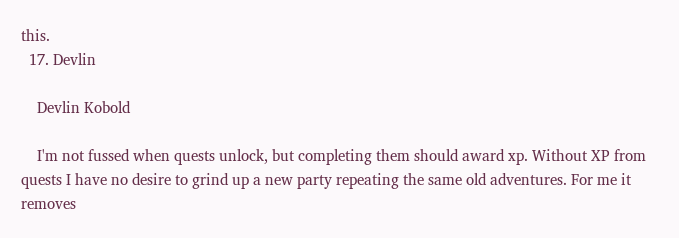this.
  17. Devlin

    Devlin Kobold

    I'm not fussed when quests unlock, but completing them should award xp. Without XP from quests I have no desire to grind up a new party repeating the same old adventures. For me it removes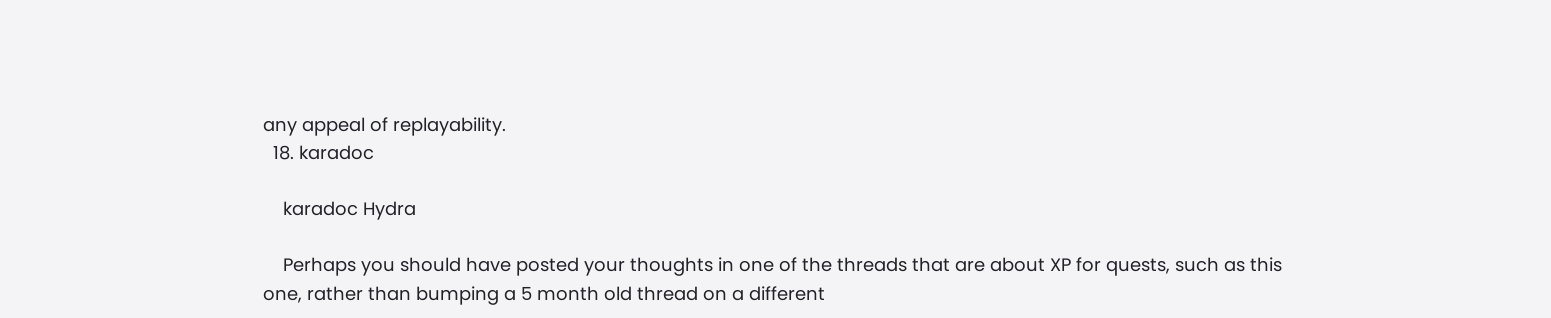any appeal of replayability.
  18. karadoc

    karadoc Hydra

    Perhaps you should have posted your thoughts in one of the threads that are about XP for quests, such as this one, rather than bumping a 5 month old thread on a different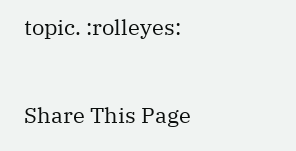topic. :rolleyes:

Share This Page